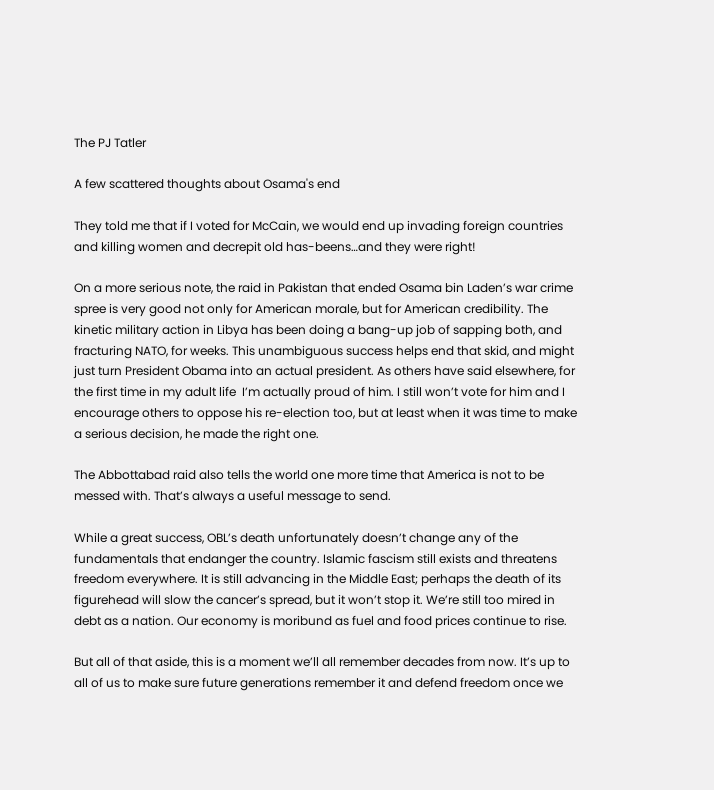The PJ Tatler

A few scattered thoughts about Osama's end

They told me that if I voted for McCain, we would end up invading foreign countries and killing women and decrepit old has-beens…and they were right!

On a more serious note, the raid in Pakistan that ended Osama bin Laden’s war crime spree is very good not only for American morale, but for American credibility. The kinetic military action in Libya has been doing a bang-up job of sapping both, and fracturing NATO, for weeks. This unambiguous success helps end that skid, and might just turn President Obama into an actual president. As others have said elsewhere, for the first time in my adult life  I’m actually proud of him. I still won’t vote for him and I encourage others to oppose his re-election too, but at least when it was time to make a serious decision, he made the right one.

The Abbottabad raid also tells the world one more time that America is not to be messed with. That’s always a useful message to send.

While a great success, OBL’s death unfortunately doesn’t change any of the fundamentals that endanger the country. Islamic fascism still exists and threatens freedom everywhere. It is still advancing in the Middle East; perhaps the death of its figurehead will slow the cancer’s spread, but it won’t stop it. We’re still too mired in debt as a nation. Our economy is moribund as fuel and food prices continue to rise.

But all of that aside, this is a moment we’ll all remember decades from now. It’s up to all of us to make sure future generations remember it and defend freedom once we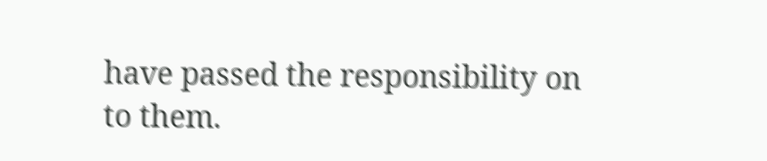have passed the responsibility on to them.